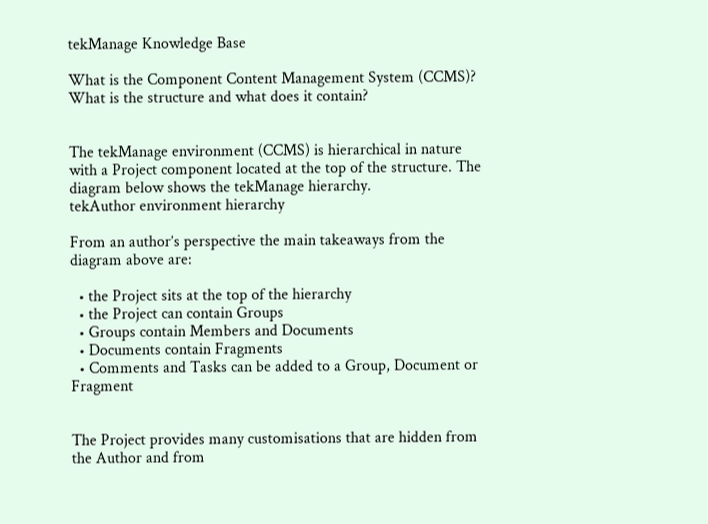tekManage Knowledge Base

What is the Component Content Management System (CCMS)?
What is the structure and what does it contain?


The tekManage environment (CCMS) is hierarchical in nature with a Project component located at the top of the structure. The diagram below shows the tekManage hierarchy.
tekAuthor environment hierarchy

From an author’s perspective the main takeaways from the diagram above are:

  • the Project sits at the top of the hierarchy
  • the Project can contain Groups
  • Groups contain Members and Documents
  • Documents contain Fragments
  • Comments and Tasks can be added to a Group, Document or Fragment


The Project provides many customisations that are hidden from the Author and from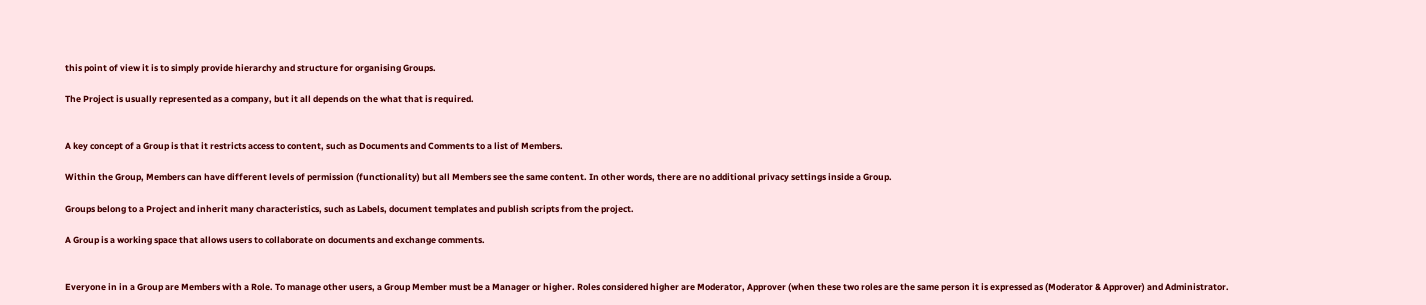this point of view it is to simply provide hierarchy and structure for organising Groups.

The Project is usually represented as a company, but it all depends on the what that is required.


A key concept of a Group is that it restricts access to content, such as Documents and Comments to a list of Members.

Within the Group, Members can have different levels of permission (functionality) but all Members see the same content. In other words, there are no additional privacy settings inside a Group.

Groups belong to a Project and inherit many characteristics, such as Labels, document templates and publish scripts from the project.

A Group is a working space that allows users to collaborate on documents and exchange comments.


Everyone in in a Group are Members with a Role. To manage other users, a Group Member must be a Manager or higher. Roles considered higher are Moderator, Approver (when these two roles are the same person it is expressed as (Moderator & Approver) and Administrator.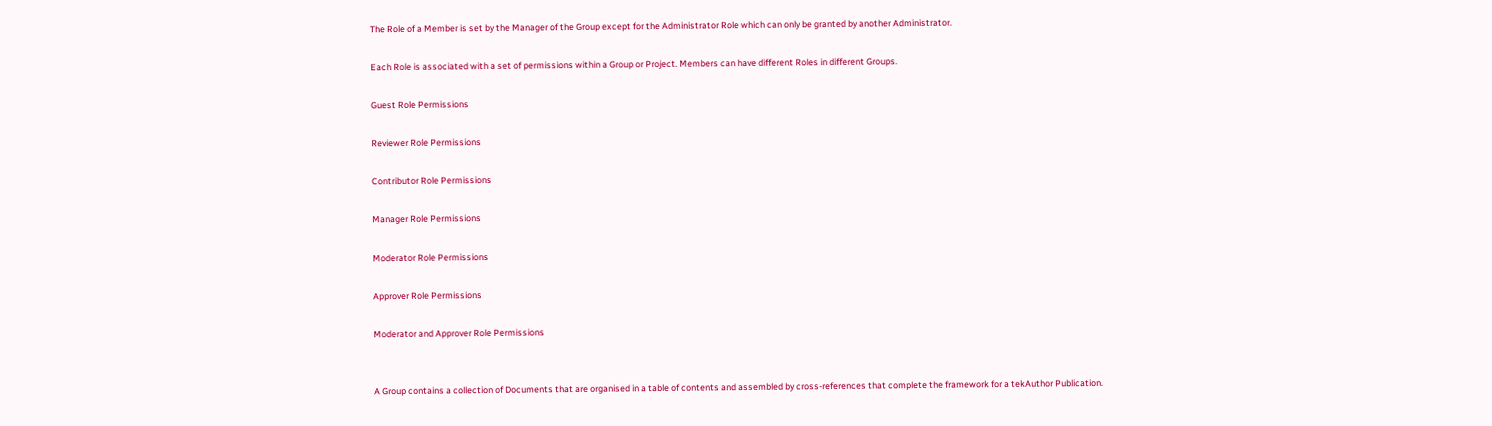The Role of a Member is set by the Manager of the Group except for the Administrator Role which can only be granted by another Administrator.

Each Role is associated with a set of permissions within a Group or Project. Members can have different Roles in different Groups.

Guest Role Permissions

Reviewer Role Permissions

Contributor Role Permissions

Manager Role Permissions

Moderator Role Permissions

Approver Role Permissions

Moderator and Approver Role Permissions


A Group contains a collection of Documents that are organised in a table of contents and assembled by cross-references that complete the framework for a tekAuthor Publication.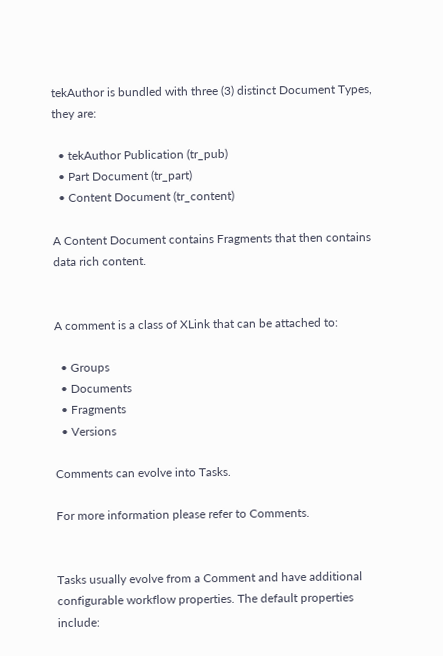tekAuthor is bundled with three (3) distinct Document Types, they are:

  • tekAuthor Publication (tr_pub)
  • Part Document (tr_part)
  • Content Document (tr_content)

A Content Document contains Fragments that then contains data rich content.


A comment is a class of XLink that can be attached to:

  • Groups
  • Documents
  • Fragments
  • Versions

Comments can evolve into Tasks.

For more information please refer to Comments.


Tasks usually evolve from a Comment and have additional configurable workflow properties. The default properties include: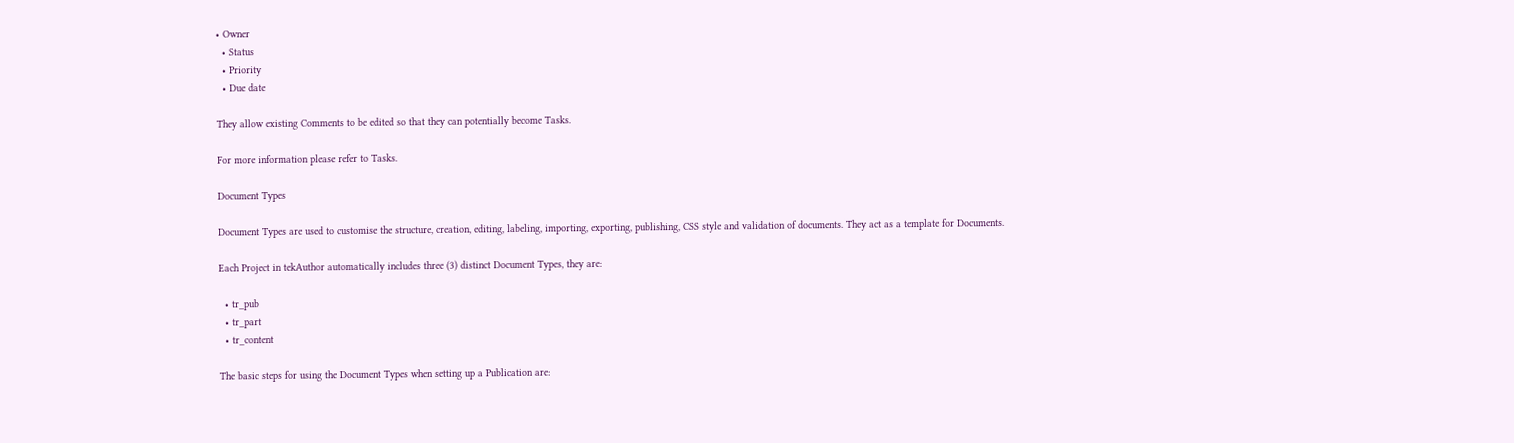• Owner
  • Status
  • Priority
  • Due date

They allow existing Comments to be edited so that they can potentially become Tasks.

For more information please refer to Tasks.

Document Types

Document Types are used to customise the structure, creation, editing, labeling, importing, exporting, publishing, CSS style and validation of documents. They act as a template for Documents.

Each Project in tekAuthor automatically includes three (3) distinct Document Types, they are:

  • tr_pub
  • tr_part
  • tr_content

The basic steps for using the Document Types when setting up a Publication are: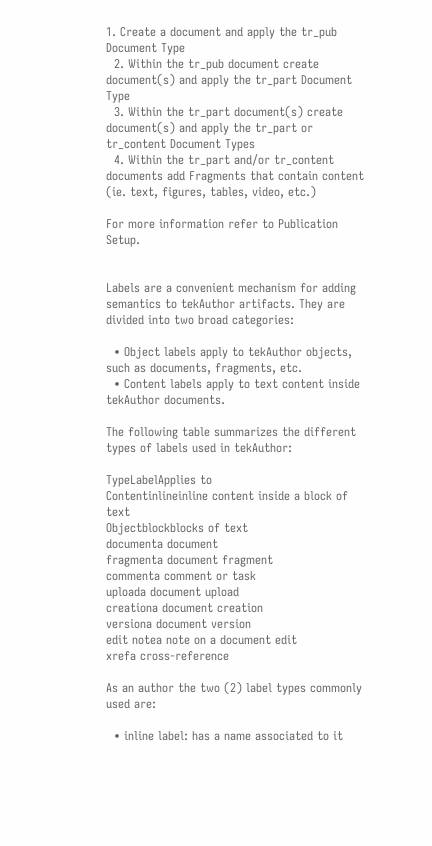1. Create a document and apply the tr_pub Document Type
  2. Within the tr_pub document create document(s) and apply the tr_part Document Type
  3. Within the tr_part document(s) create document(s) and apply the tr_part or tr_content Document Types
  4. Within the tr_part and/or tr_content documents add Fragments that contain content (ie. text, figures, tables, video, etc.)

For more information refer to Publication Setup.


Labels are a convenient mechanism for adding semantics to tekAuthor artifacts. They are divided into two broad categories:

  • Object labels apply to tekAuthor objects, such as documents, fragments, etc.
  • Content labels apply to text content inside tekAuthor documents.

The following table summarizes the different types of labels used in tekAuthor:

TypeLabelApplies to
Contentinlineinline content inside a block of text
Objectblockblocks of text
documenta document
fragmenta document fragment
commenta comment or task
uploada document upload
creationa document creation
versiona document version
edit notea note on a document edit
xrefa cross-reference

As an author the two (2) label types commonly used are:

  • inline label: has a name associated to it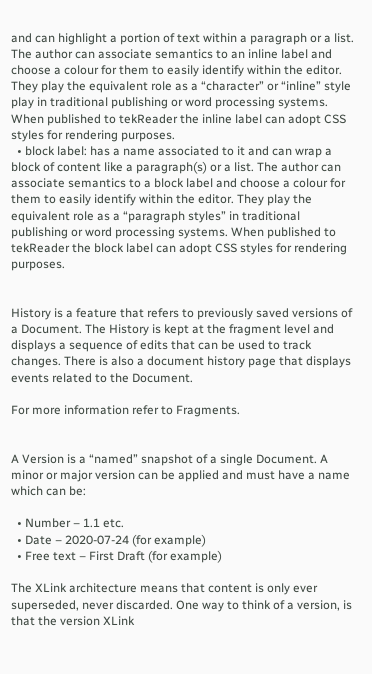and can highlight a portion of text within a paragraph or a list. The author can associate semantics to an inline label and choose a colour for them to easily identify within the editor. They play the equivalent role as a “character” or “inline” style play in traditional publishing or word processing systems. When published to tekReader the inline label can adopt CSS styles for rendering purposes.
  • block label: has a name associated to it and can wrap a block of content like a paragraph(s) or a list. The author can associate semantics to a block label and choose a colour for them to easily identify within the editor. They play the equivalent role as a “paragraph styles” in traditional publishing or word processing systems. When published to tekReader the block label can adopt CSS styles for rendering purposes.


History is a feature that refers to previously saved versions of a Document. The History is kept at the fragment level and displays a sequence of edits that can be used to track changes. There is also a document history page that displays events related to the Document.

For more information refer to Fragments.


A Version is a “named” snapshot of a single Document. A minor or major version can be applied and must have a name which can be:

  • Number – 1.1 etc.
  • Date – 2020-07-24 (for example)
  • Free text – First Draft (for example)

The XLink architecture means that content is only ever superseded, never discarded. One way to think of a version, is that the version XLink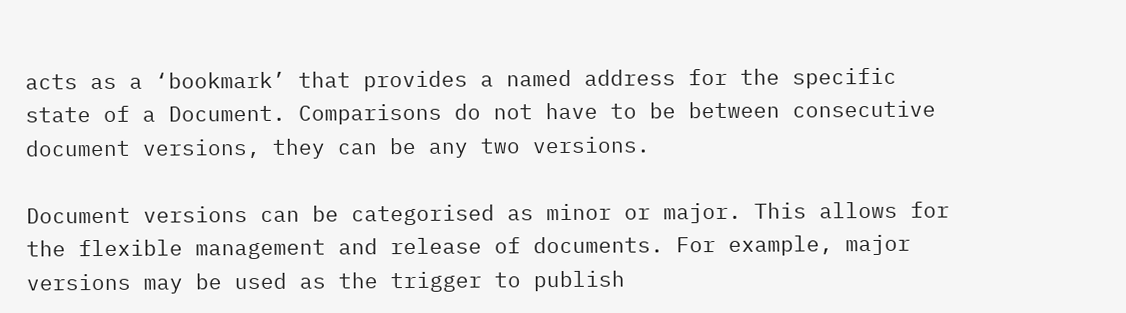acts as a ‘bookmark’ that provides a named address for the specific state of a Document. Comparisons do not have to be between consecutive document versions, they can be any two versions.

Document versions can be categorised as minor or major. This allows for the flexible management and release of documents. For example, major versions may be used as the trigger to publish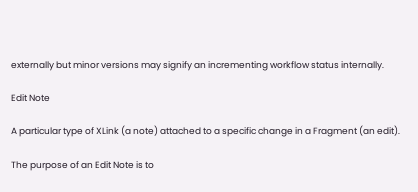externally but minor versions may signify an incrementing workflow status internally.

Edit Note

A particular type of XLink (a note) attached to a specific change in a Fragment (an edit).

The purpose of an Edit Note is to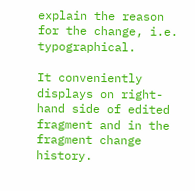explain the reason for the change, i.e. typographical.

It conveniently displays on right-hand side of edited fragment and in the fragment change history.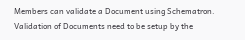Members can validate a Document using Schematron. Validation of Documents need to be setup by the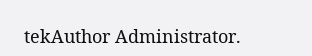tekAuthor Administrator.